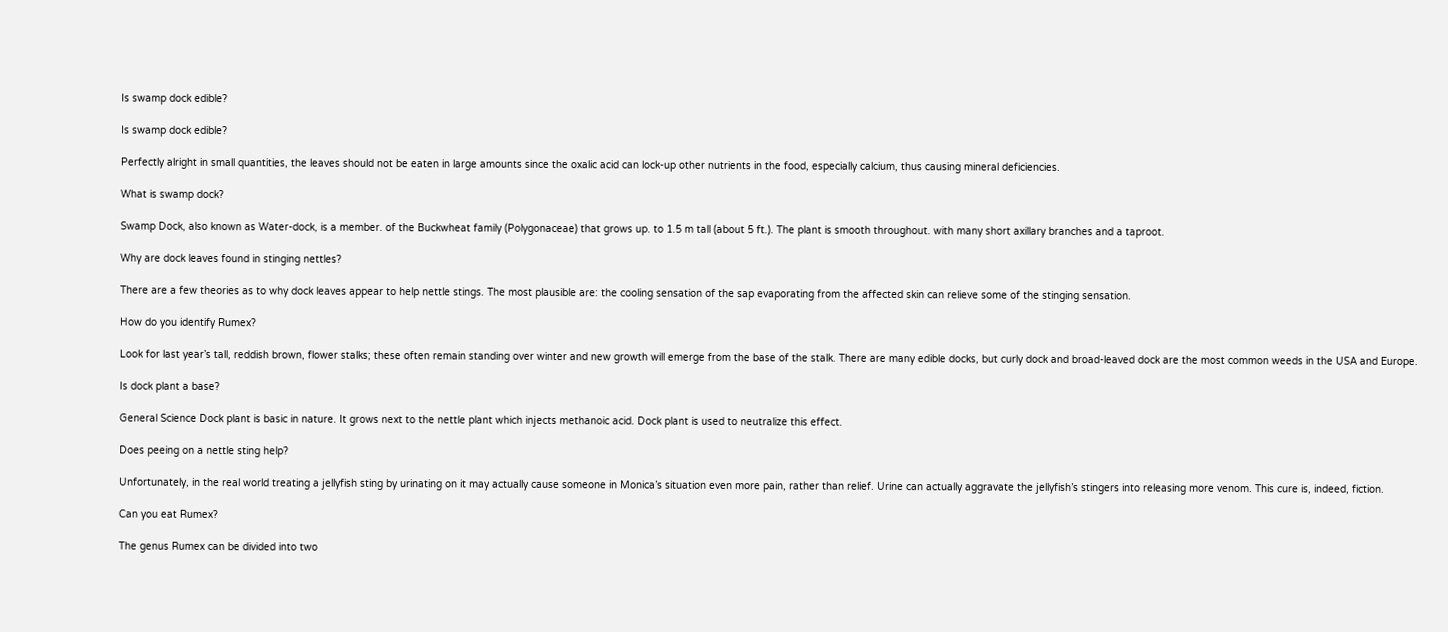Is swamp dock edible?

Is swamp dock edible?

Perfectly alright in small quantities, the leaves should not be eaten in large amounts since the oxalic acid can lock-up other nutrients in the food, especially calcium, thus causing mineral deficiencies.

What is swamp dock?

Swamp Dock, also known as Water-dock, is a member. of the Buckwheat family (Polygonaceae) that grows up. to 1.5 m tall (about 5 ft.). The plant is smooth throughout. with many short axillary branches and a taproot.

Why are dock leaves found in stinging nettles?

There are a few theories as to why dock leaves appear to help nettle stings. The most plausible are: the cooling sensation of the sap evaporating from the affected skin can relieve some of the stinging sensation.

How do you identify Rumex?

Look for last year’s tall, reddish brown, flower stalks; these often remain standing over winter and new growth will emerge from the base of the stalk. There are many edible docks, but curly dock and broad-leaved dock are the most common weeds in the USA and Europe.

Is dock plant a base?

General Science Dock plant is basic in nature. It grows next to the nettle plant which injects methanoic acid. Dock plant is used to neutralize this effect.

Does peeing on a nettle sting help?

Unfortunately, in the real world treating a jellyfish sting by urinating on it may actually cause someone in Monica’s situation even more pain, rather than relief. Urine can actually aggravate the jellyfish’s stingers into releasing more venom. This cure is, indeed, fiction.

Can you eat Rumex?

The genus Rumex can be divided into two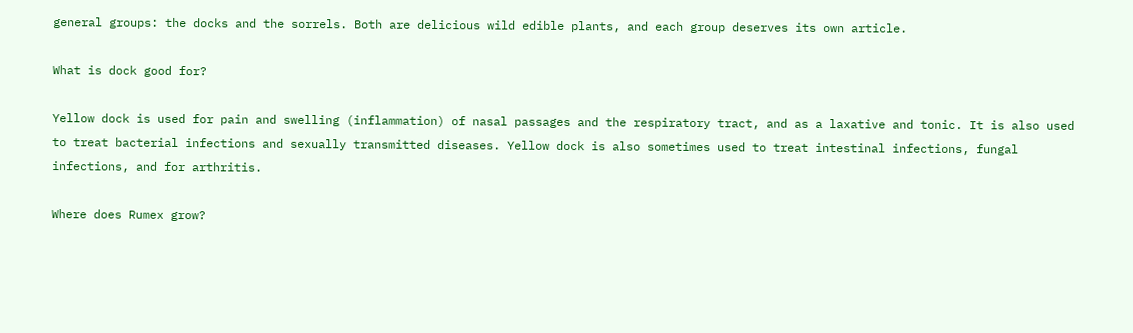general groups: the docks and the sorrels. Both are delicious wild edible plants, and each group deserves its own article.

What is dock good for?

Yellow dock is used for pain and swelling (inflammation) of nasal passages and the respiratory tract, and as a laxative and tonic. It is also used to treat bacterial infections and sexually transmitted diseases. Yellow dock is also sometimes used to treat intestinal infections, fungal infections, and for arthritis.

Where does Rumex grow?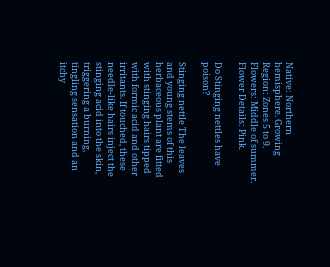Native: Northern hemisphere. Growing Region: Zones 5 to 9. Flowers: Middle of summer. Flower Details: Pink.

Do Stinging nettles have poison?

Stinging nettle The leaves and young stems of this herbaceous plant are fitted with stinging hairs tipped with formic acid and other irritants. If touched, these needle-like hairs inject the stinging acid into the skin, triggering a burning, tingling sensation and an itchy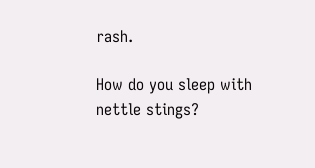rash.

How do you sleep with nettle stings?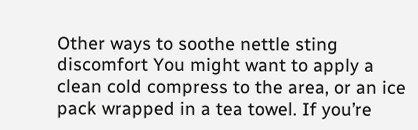Other ways to soothe nettle sting discomfort You might want to apply a clean cold compress to the area, or an ice pack wrapped in a tea towel. If you’re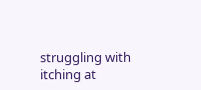struggling with itching at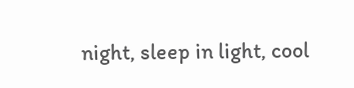night, sleep in light, cool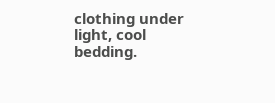clothing under light, cool bedding.